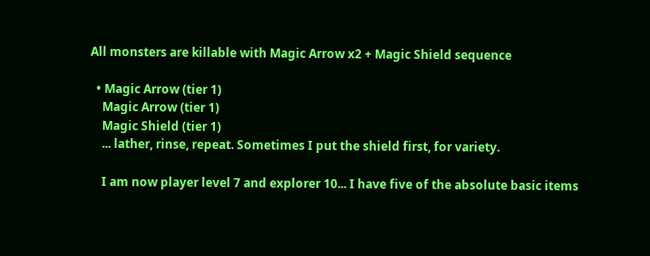All monsters are killable with Magic Arrow x2 + Magic Shield sequence

  • Magic Arrow (tier 1)
    Magic Arrow (tier 1)
    Magic Shield (tier 1)
    ... lather, rinse, repeat. Sometimes I put the shield first, for variety.

    I am now player level 7 and explorer 10... I have five of the absolute basic items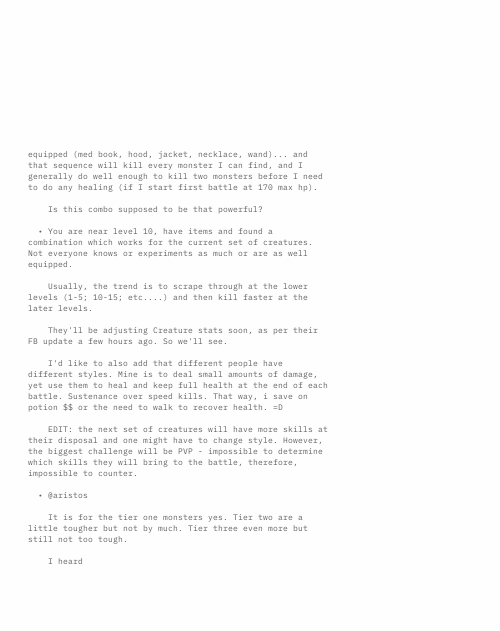equipped (med book, hood, jacket, necklace, wand)... and that sequence will kill every monster I can find, and I generally do well enough to kill two monsters before I need to do any healing (if I start first battle at 170 max hp).

    Is this combo supposed to be that powerful?

  • You are near level 10, have items and found a combination which works for the current set of creatures. Not everyone knows or experiments as much or are as well equipped.

    Usually, the trend is to scrape through at the lower levels (1-5; 10-15; etc....) and then kill faster at the later levels.

    They'll be adjusting Creature stats soon, as per their FB update a few hours ago. So we'll see.

    I'd like to also add that different people have different styles. Mine is to deal small amounts of damage, yet use them to heal and keep full health at the end of each battle. Sustenance over speed kills. That way, i save on potion $$ or the need to walk to recover health. =D

    EDIT: the next set of creatures will have more skills at their disposal and one might have to change style. However, the biggest challenge will be PVP - impossible to determine which skills they will bring to the battle, therefore, impossible to counter.

  • @aristos

    It is for the tier one monsters yes. Tier two are a little tougher but not by much. Tier three even more but still not too tough.

    I heard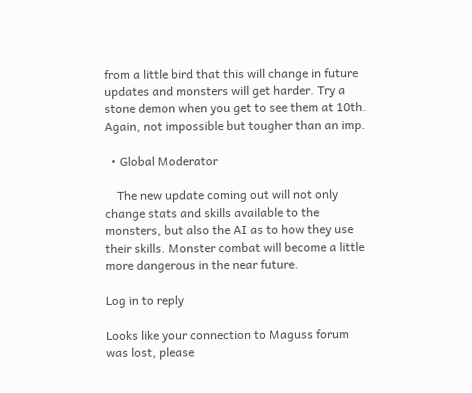from a little bird that this will change in future updates and monsters will get harder. Try a stone demon when you get to see them at 10th. Again, not impossible but tougher than an imp.

  • Global Moderator

    The new update coming out will not only change stats and skills available to the monsters, but also the AI as to how they use their skills. Monster combat will become a little more dangerous in the near future.

Log in to reply

Looks like your connection to Maguss forum was lost, please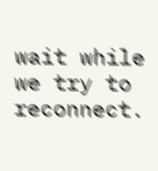wait while we try to reconnect.